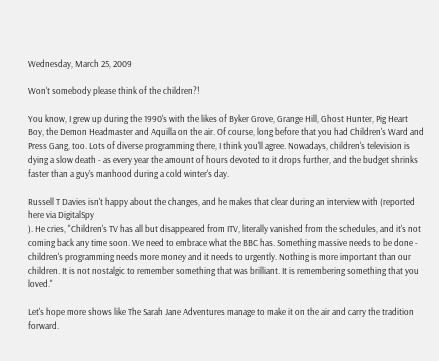Wednesday, March 25, 2009

Won't somebody please think of the children?!

You know, I grew up during the 1990's with the likes of Byker Grove, Grange Hill, Ghost Hunter, Pig Heart Boy, the Demon Headmaster and Aquilla on the air. Of course, long before that you had Children's Ward and Press Gang, too. Lots of diverse programming there, I think you'll agree. Nowadays, children's television is dying a slow death - as every year the amount of hours devoted to it drops further, and the budget shrinks faster than a guy's manhood during a cold winter's day.

Russell T Davies isn't happy about the changes, and he makes that clear during an interview with (reported here via DigitalSpy
). He cries, "Children's TV has all but disappeared from ITV, literally vanished from the schedules, and it's not coming back any time soon. We need to embrace what the BBC has. Something massive needs to be done - children's programming needs more money and it needs to urgently. Nothing is more important than our children. It is not nostalgic to remember something that was brilliant. It is remembering something that you loved."

Let's hope more shows like The Sarah Jane Adventures manage to make it on the air and carry the tradition forward.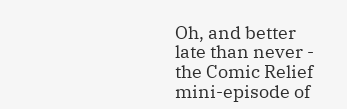Oh, and better late than never - the Comic Relief mini-episode of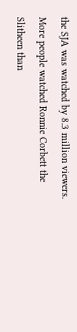the SJA was watched by 8.3 million viewers. More people watched Ronnie Corbett the Slitheen than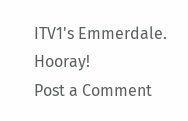ITV1's Emmerdale. Hooray!
Post a Comment